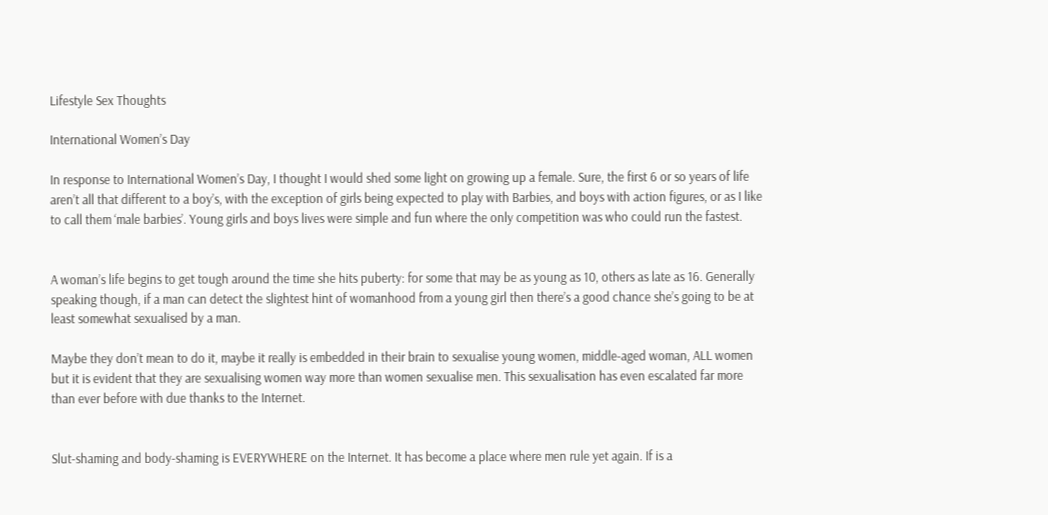Lifestyle Sex Thoughts

International Women’s Day

In response to International Women’s Day, I thought I would shed some light on growing up a female. Sure, the first 6 or so years of life aren’t all that different to a boy’s, with the exception of girls being expected to play with Barbies, and boys with action figures, or as I like to call them ‘male barbies’. Young girls and boys lives were simple and fun where the only competition was who could run the fastest.


A woman’s life begins to get tough around the time she hits puberty: for some that may be as young as 10, others as late as 16. Generally speaking though, if a man can detect the slightest hint of womanhood from a young girl then there’s a good chance she’s going to be at least somewhat sexualised by a man.

Maybe they don’t mean to do it, maybe it really is embedded in their brain to sexualise young women, middle-aged woman, ALL women but it is evident that they are sexualising women way more than women sexualise men. This sexualisation has even escalated far more than ever before with due thanks to the Internet.


Slut-shaming and body-shaming is EVERYWHERE on the Internet. It has become a place where men rule yet again. If is a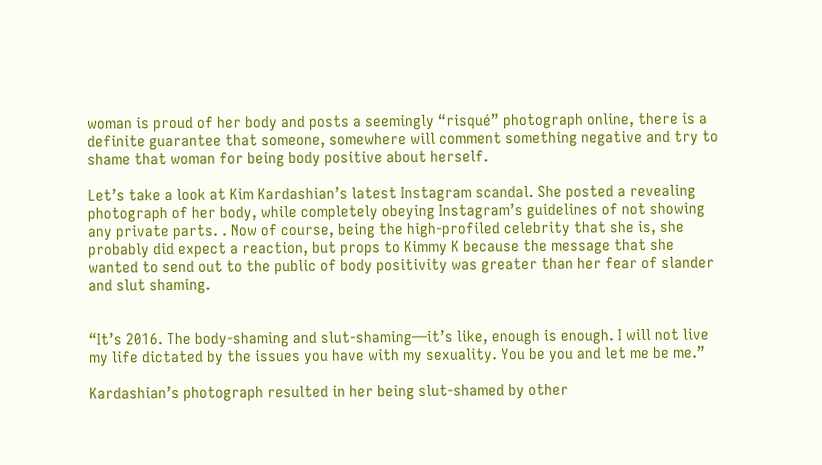woman is proud of her body and posts a seemingly “risqué” photograph online, there is a definite guarantee that someone, somewhere will comment something negative and try to shame that woman for being body positive about herself.

Let’s take a look at Kim Kardashian’s latest Instagram scandal. She posted a revealing photograph of her body, while completely obeying Instagram’s guidelines of not showing any private parts. . Now of course, being the high-profiled celebrity that she is, she probably did expect a reaction, but props to Kimmy K because the message that she wanted to send out to the public of body positivity was greater than her fear of slander and slut shaming.


“It’s 2016. The body-shaming and slut-shaming—it’s like, enough is enough. I will not live my life dictated by the issues you have with my sexuality. You be you and let me be me.”

Kardashian’s photograph resulted in her being slut-shamed by other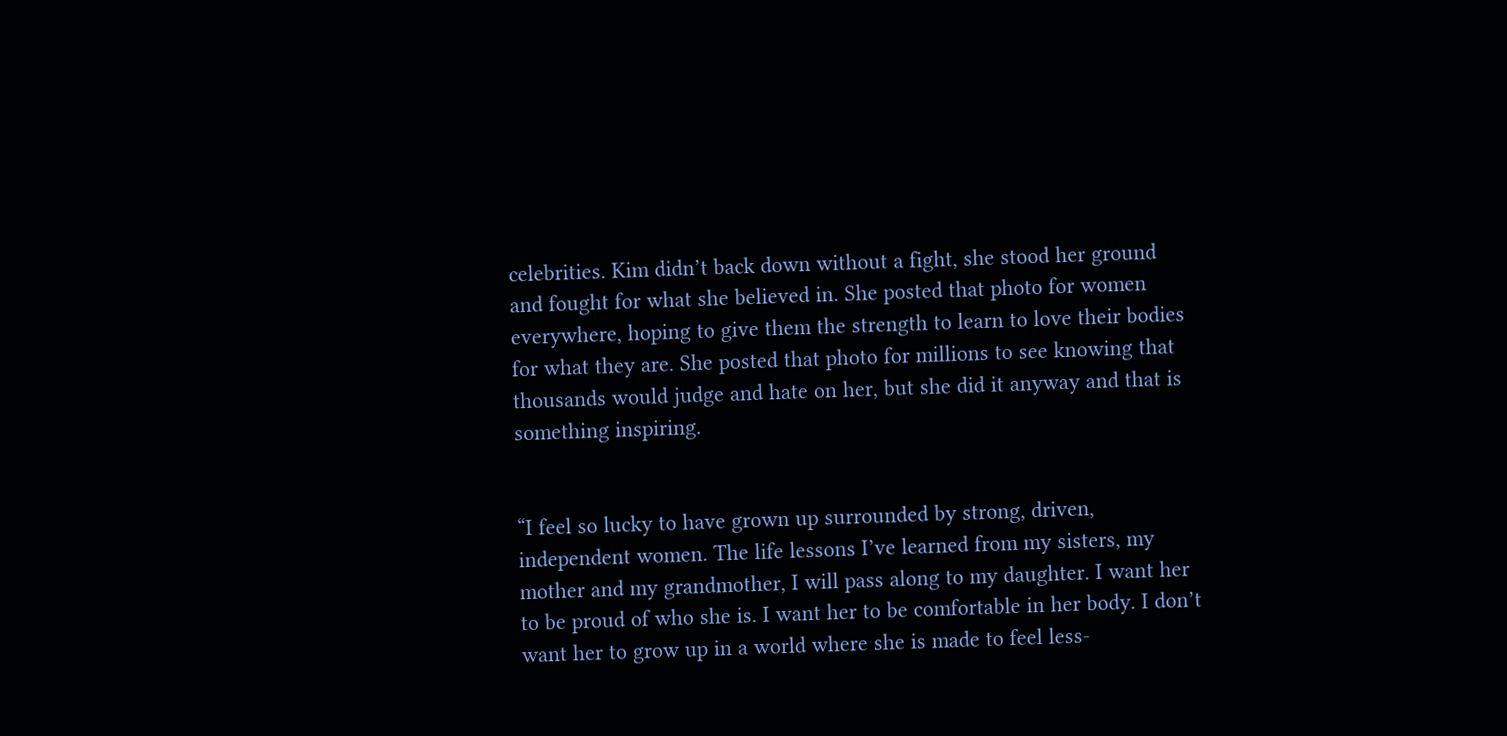celebrities. Kim didn’t back down without a fight, she stood her ground and fought for what she believed in. She posted that photo for women everywhere, hoping to give them the strength to learn to love their bodies for what they are. She posted that photo for millions to see knowing that thousands would judge and hate on her, but she did it anyway and that is something inspiring.


“I feel so lucky to have grown up surrounded by strong, driven, independent women. The life lessons I’ve learned from my sisters, my mother and my grandmother, I will pass along to my daughter. I want her to be proud of who she is. I want her to be comfortable in her body. I don’t want her to grow up in a world where she is made to feel less-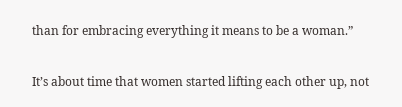than for embracing everything it means to be a woman.”

It’s about time that women started lifting each other up, not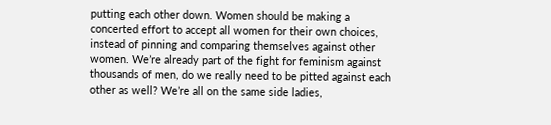putting each other down. Women should be making a concerted effort to accept all women for their own choices, instead of pinning and comparing themselves against other women. We’re already part of the fight for feminism against thousands of men, do we really need to be pitted against each other as well? We’re all on the same side ladies,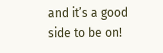and it’s a good side to be on!